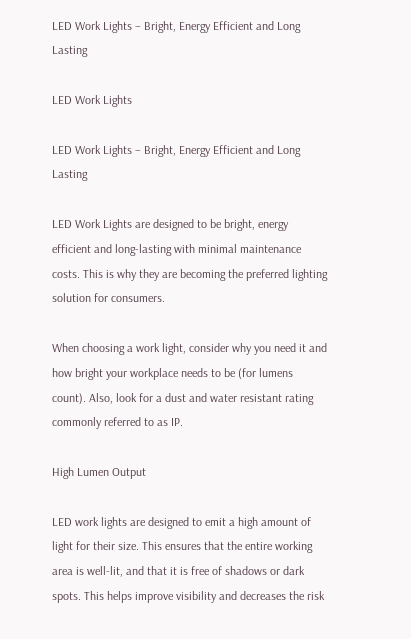LED Work Lights – Bright, Energy Efficient and Long Lasting

LED Work Lights

LED Work Lights – Bright, Energy Efficient and Long Lasting

LED Work Lights are designed to be bright, energy efficient and long-lasting with minimal maintenance costs. This is why they are becoming the preferred lighting solution for consumers.

When choosing a work light, consider why you need it and how bright your workplace needs to be (for lumens count). Also, look for a dust and water resistant rating commonly referred to as IP.

High Lumen Output

LED work lights are designed to emit a high amount of light for their size. This ensures that the entire working area is well-lit, and that it is free of shadows or dark spots. This helps improve visibility and decreases the risk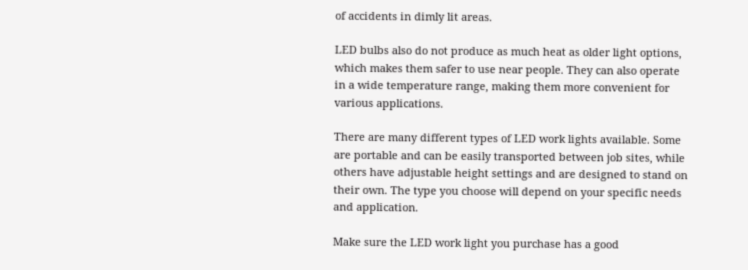of accidents in dimly lit areas.

LED bulbs also do not produce as much heat as older light options, which makes them safer to use near people. They can also operate in a wide temperature range, making them more convenient for various applications.

There are many different types of LED work lights available. Some are portable and can be easily transported between job sites, while others have adjustable height settings and are designed to stand on their own. The type you choose will depend on your specific needs and application.

Make sure the LED work light you purchase has a good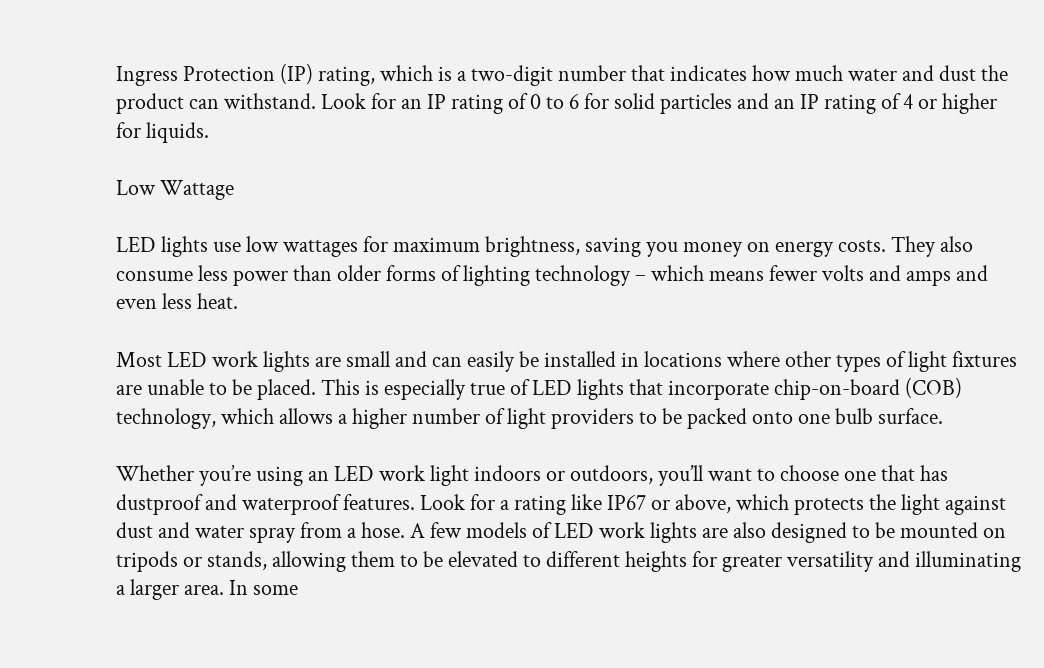Ingress Protection (IP) rating, which is a two-digit number that indicates how much water and dust the product can withstand. Look for an IP rating of 0 to 6 for solid particles and an IP rating of 4 or higher for liquids.

Low Wattage

LED lights use low wattages for maximum brightness, saving you money on energy costs. They also consume less power than older forms of lighting technology – which means fewer volts and amps and even less heat.

Most LED work lights are small and can easily be installed in locations where other types of light fixtures are unable to be placed. This is especially true of LED lights that incorporate chip-on-board (COB) technology, which allows a higher number of light providers to be packed onto one bulb surface.

Whether you’re using an LED work light indoors or outdoors, you’ll want to choose one that has dustproof and waterproof features. Look for a rating like IP67 or above, which protects the light against dust and water spray from a hose. A few models of LED work lights are also designed to be mounted on tripods or stands, allowing them to be elevated to different heights for greater versatility and illuminating a larger area. In some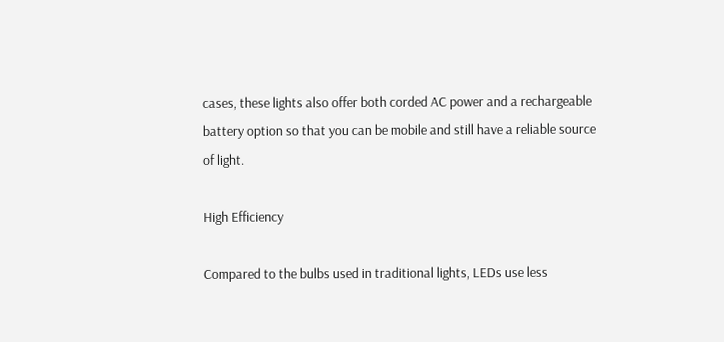cases, these lights also offer both corded AC power and a rechargeable battery option so that you can be mobile and still have a reliable source of light.

High Efficiency

Compared to the bulbs used in traditional lights, LEDs use less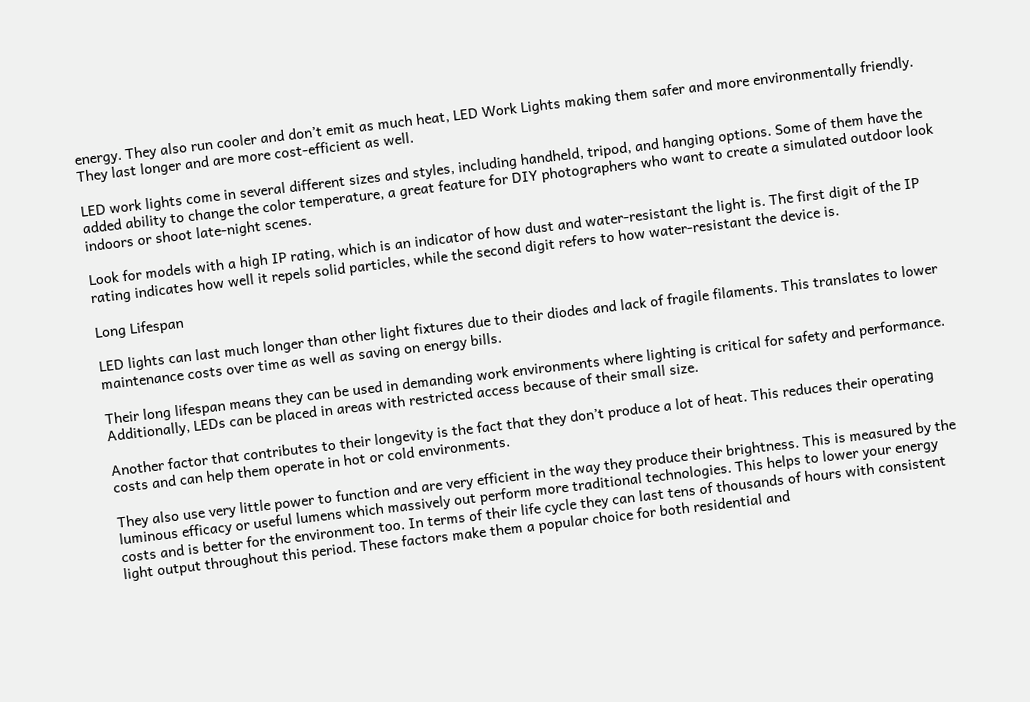energy. They also run cooler and don’t emit as much heat, LED Work Lights making them safer and more environmentally friendly. They last longer and are more cost-efficient as well.

LED work lights come in several different sizes and styles, including handheld, tripod, and hanging options. Some of them have the added ability to change the color temperature, a great feature for DIY photographers who want to create a simulated outdoor look indoors or shoot late-night scenes.

Look for models with a high IP rating, which is an indicator of how dust and water-resistant the light is. The first digit of the IP rating indicates how well it repels solid particles, while the second digit refers to how water-resistant the device is.

Long Lifespan

LED lights can last much longer than other light fixtures due to their diodes and lack of fragile filaments. This translates to lower maintenance costs over time as well as saving on energy bills.

Their long lifespan means they can be used in demanding work environments where lighting is critical for safety and performance. Additionally, LEDs can be placed in areas with restricted access because of their small size.

Another factor that contributes to their longevity is the fact that they don’t produce a lot of heat. This reduces their operating costs and can help them operate in hot or cold environments.

They also use very little power to function and are very efficient in the way they produce their brightness. This is measured by the luminous efficacy or useful lumens which massively out perform more traditional technologies. This helps to lower your energy costs and is better for the environment too. In terms of their life cycle they can last tens of thousands of hours with consistent light output throughout this period. These factors make them a popular choice for both residential and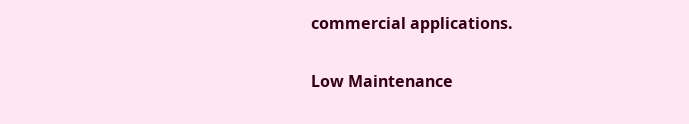commercial applications.

Low Maintenance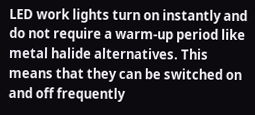LED work lights turn on instantly and do not require a warm-up period like metal halide alternatives. This means that they can be switched on and off frequently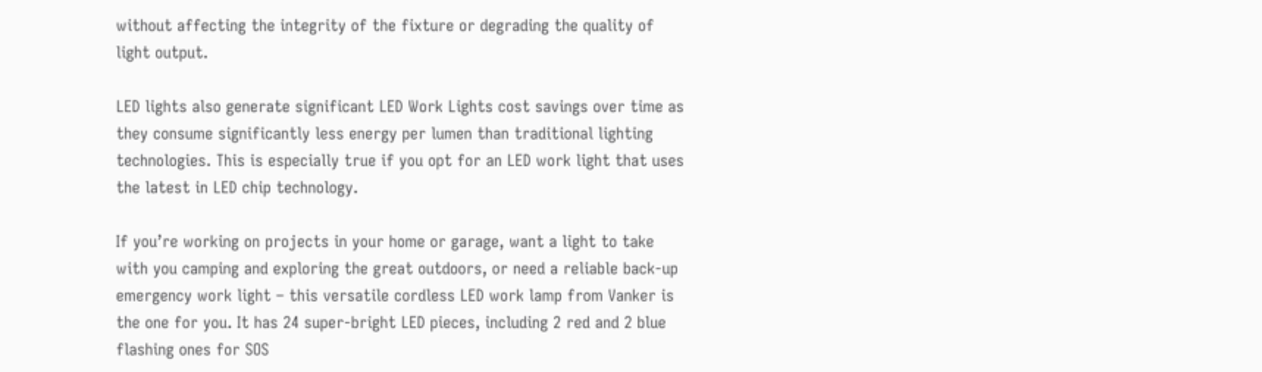without affecting the integrity of the fixture or degrading the quality of light output.

LED lights also generate significant LED Work Lights cost savings over time as they consume significantly less energy per lumen than traditional lighting technologies. This is especially true if you opt for an LED work light that uses the latest in LED chip technology.

If you’re working on projects in your home or garage, want a light to take with you camping and exploring the great outdoors, or need a reliable back-up emergency work light – this versatile cordless LED work lamp from Vanker is the one for you. It has 24 super-bright LED pieces, including 2 red and 2 blue flashing ones for SOS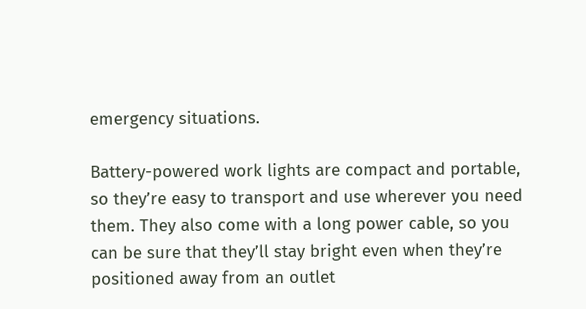emergency situations.

Battery-powered work lights are compact and portable, so they’re easy to transport and use wherever you need them. They also come with a long power cable, so you can be sure that they’ll stay bright even when they’re positioned away from an outlet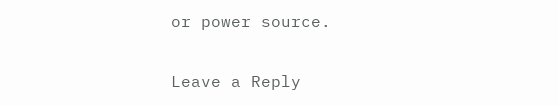or power source.

Leave a Reply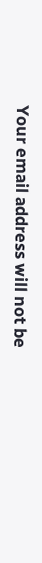Your email address will not be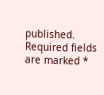published. Required fields are marked *